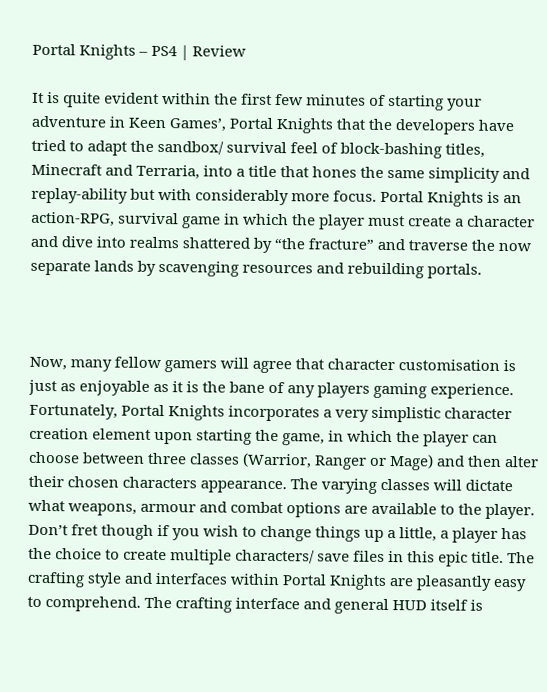Portal Knights – PS4 | Review

It is quite evident within the first few minutes of starting your adventure in Keen Games’, Portal Knights that the developers have tried to adapt the sandbox/ survival feel of block-bashing titles, Minecraft and Terraria, into a title that hones the same simplicity and replay-ability but with considerably more focus. Portal Knights is an action-RPG, survival game in which the player must create a character and dive into realms shattered by “the fracture” and traverse the now separate lands by scavenging resources and rebuilding portals.



Now, many fellow gamers will agree that character customisation is just as enjoyable as it is the bane of any players gaming experience. Fortunately, Portal Knights incorporates a very simplistic character creation element upon starting the game, in which the player can choose between three classes (Warrior, Ranger or Mage) and then alter their chosen characters appearance. The varying classes will dictate what weapons, armour and combat options are available to the player. Don’t fret though if you wish to change things up a little, a player has the choice to create multiple characters/ save files in this epic title. The crafting style and interfaces within Portal Knights are pleasantly easy to comprehend. The crafting interface and general HUD itself is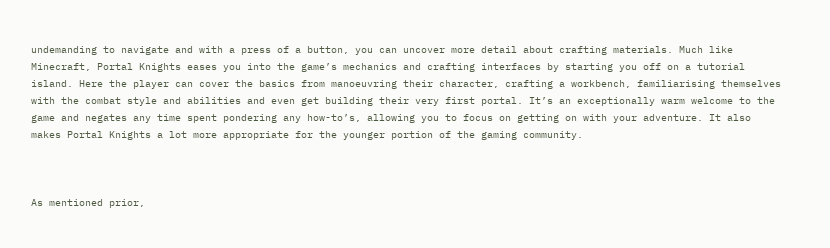undemanding to navigate and with a press of a button, you can uncover more detail about crafting materials. Much like Minecraft, Portal Knights eases you into the game’s mechanics and crafting interfaces by starting you off on a tutorial island. Here the player can cover the basics from manoeuvring their character, crafting a workbench, familiarising themselves with the combat style and abilities and even get building their very first portal. It’s an exceptionally warm welcome to the game and negates any time spent pondering any how-to’s, allowing you to focus on getting on with your adventure. It also makes Portal Knights a lot more appropriate for the younger portion of the gaming community.



As mentioned prior,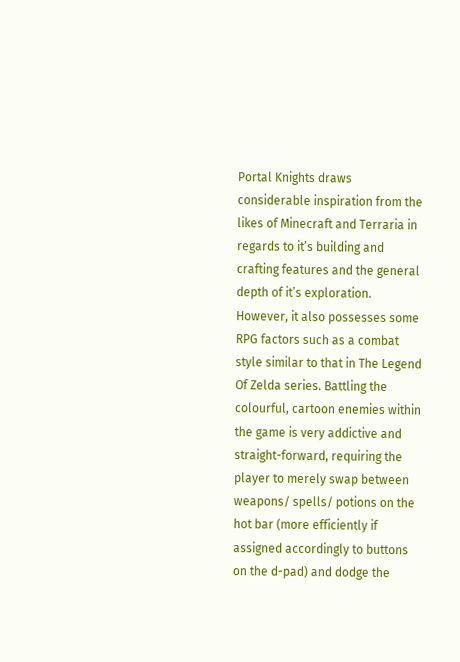Portal Knights draws considerable inspiration from the likes of Minecraft and Terraria in regards to it’s building and crafting features and the general depth of it’s exploration. However, it also possesses some RPG factors such as a combat style similar to that in The Legend Of Zelda series. Battling the colourful, cartoon enemies within the game is very addictive and straight-forward, requiring the player to merely swap between weapons/ spells/ potions on the hot bar (more efficiently if assigned accordingly to buttons on the d-pad) and dodge the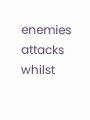enemies attacks whilst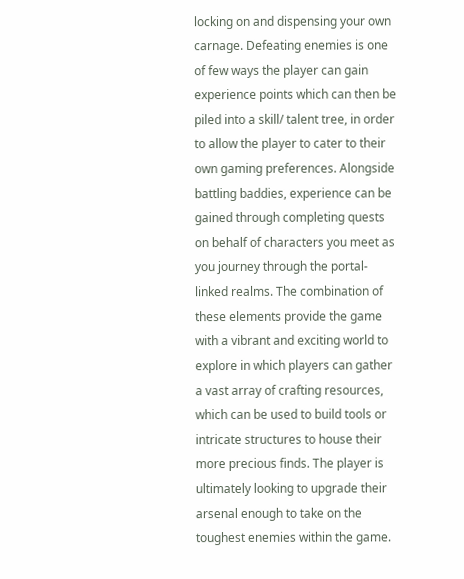locking on and dispensing your own carnage. Defeating enemies is one of few ways the player can gain experience points which can then be piled into a skill/ talent tree, in order to allow the player to cater to their own gaming preferences. Alongside battling baddies, experience can be gained through completing quests on behalf of characters you meet as you journey through the portal-linked realms. The combination of these elements provide the game with a vibrant and exciting world to explore in which players can gather a vast array of crafting resources, which can be used to build tools or intricate structures to house their more precious finds. The player is ultimately looking to upgrade their arsenal enough to take on the toughest enemies within the game.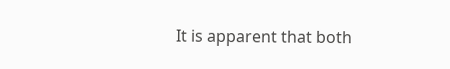It is apparent that both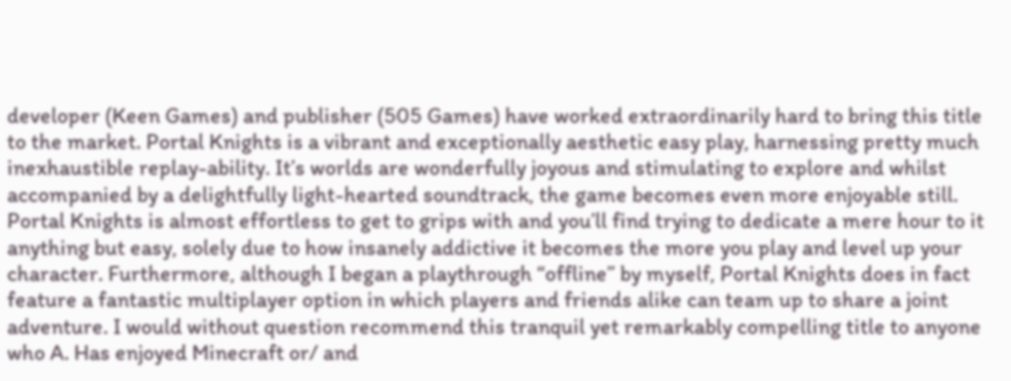developer (Keen Games) and publisher (505 Games) have worked extraordinarily hard to bring this title to the market. Portal Knights is a vibrant and exceptionally aesthetic easy play, harnessing pretty much inexhaustible replay-ability. It’s worlds are wonderfully joyous and stimulating to explore and whilst accompanied by a delightfully light-hearted soundtrack, the game becomes even more enjoyable still. Portal Knights is almost effortless to get to grips with and you’ll find trying to dedicate a mere hour to it anything but easy, solely due to how insanely addictive it becomes the more you play and level up your character. Furthermore, although I began a playthrough “offline” by myself, Portal Knights does in fact feature a fantastic multiplayer option in which players and friends alike can team up to share a joint adventure. I would without question recommend this tranquil yet remarkably compelling title to anyone who A. Has enjoyed Minecraft or/ and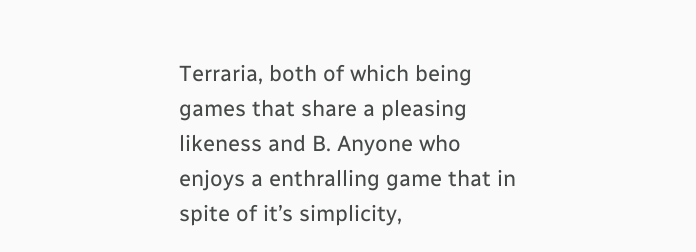Terraria, both of which being games that share a pleasing likeness and B. Anyone who enjoys a enthralling game that in spite of it’s simplicity,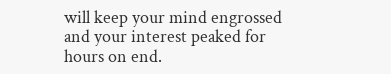will keep your mind engrossed and your interest peaked for hours on end.